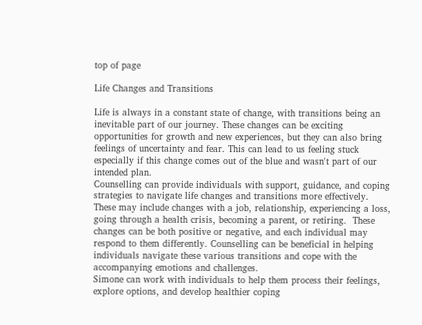top of page

Life Changes and Transitions

Life is always in a constant state of change, with transitions being an inevitable part of our journey. These changes can be exciting opportunities for growth and new experiences, but they can also bring feelings of uncertainty and fear. This can lead to us feeling stuck especially if this change comes out of the blue and wasn't part of our intended plan.
Counselling can provide individuals with support, guidance, and coping strategies to navigate life changes and transitions more effectively. These may include changes with a job, relationship, experiencing a loss, going through a health crisis, becoming a parent, or retiring.  These changes can be both positive or negative, and each individual may respond to them differently. Counselling can be beneficial in helping individuals navigate these various transitions and cope with the accompanying emotions and challenges.
Simone can work with individuals to help them process their feelings, explore options, and develop healthier coping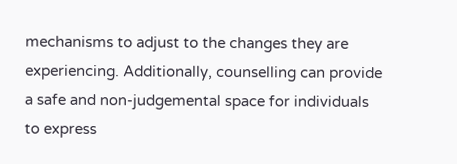mechanisms to adjust to the changes they are experiencing. Additionally, counselling can provide a safe and non-judgemental space for individuals to express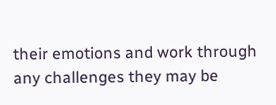their emotions and work through any challenges they may be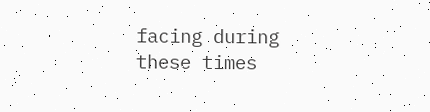facing during these times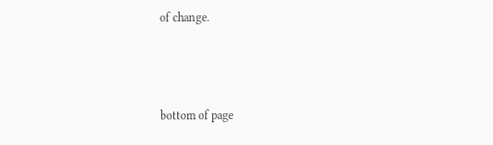of change.



bottom of page